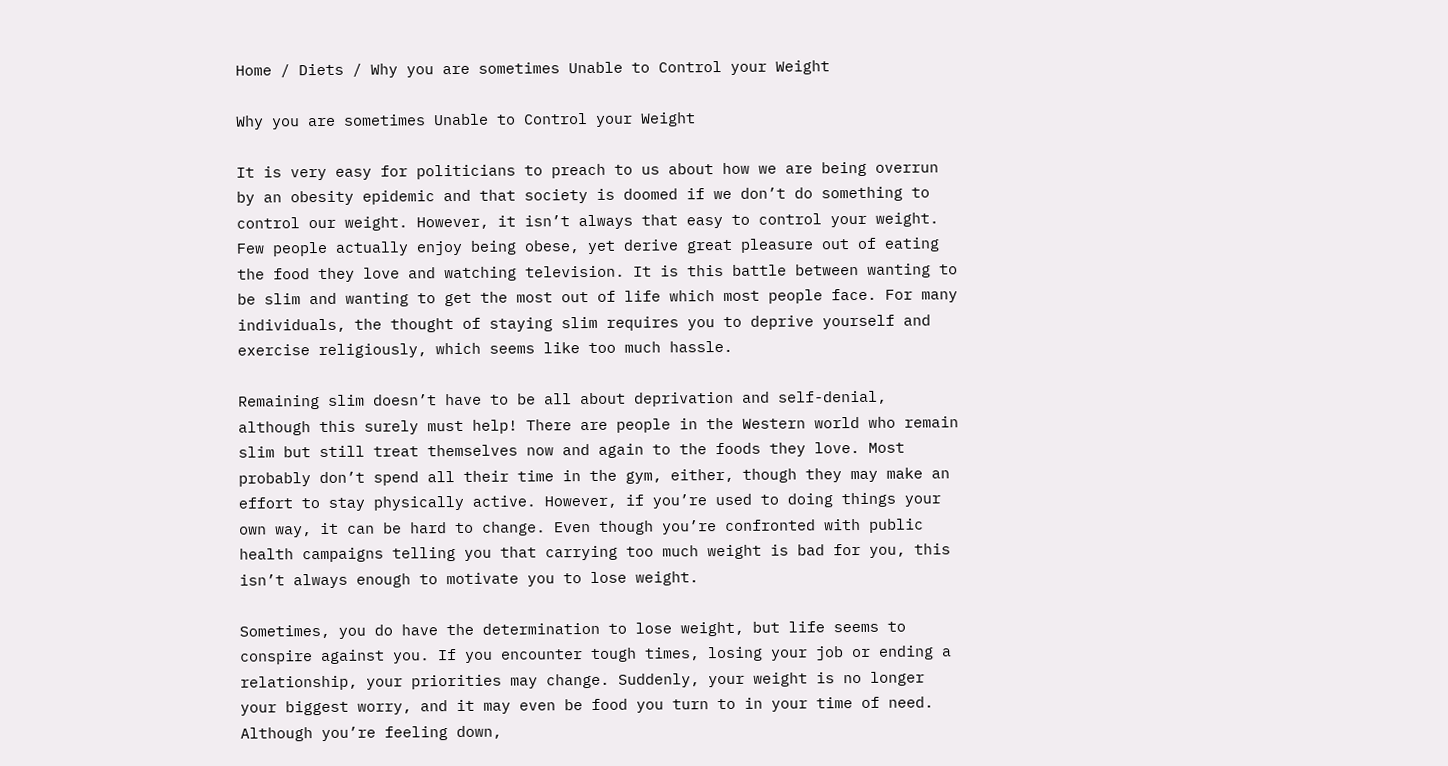Home / Diets / Why you are sometimes Unable to Control your Weight

Why you are sometimes Unable to Control your Weight

It is very easy for politicians to preach to us about how we are being overrun by an obesity epidemic and that society is doomed if we don’t do something to control our weight. However, it isn’t always that easy to control your weight. Few people actually enjoy being obese, yet derive great pleasure out of eating the food they love and watching television. It is this battle between wanting to be slim and wanting to get the most out of life which most people face. For many individuals, the thought of staying slim requires you to deprive yourself and exercise religiously, which seems like too much hassle.

Remaining slim doesn’t have to be all about deprivation and self-denial, although this surely must help! There are people in the Western world who remain slim but still treat themselves now and again to the foods they love. Most probably don’t spend all their time in the gym, either, though they may make an effort to stay physically active. However, if you’re used to doing things your own way, it can be hard to change. Even though you’re confronted with public health campaigns telling you that carrying too much weight is bad for you, this isn’t always enough to motivate you to lose weight.

Sometimes, you do have the determination to lose weight, but life seems to conspire against you. If you encounter tough times, losing your job or ending a relationship, your priorities may change. Suddenly, your weight is no longer your biggest worry, and it may even be food you turn to in your time of need. Although you’re feeling down,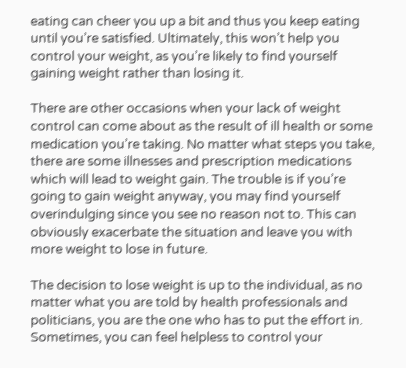eating can cheer you up a bit and thus you keep eating until you’re satisfied. Ultimately, this won’t help you control your weight, as you’re likely to find yourself gaining weight rather than losing it.

There are other occasions when your lack of weight control can come about as the result of ill health or some medication you’re taking. No matter what steps you take, there are some illnesses and prescription medications which will lead to weight gain. The trouble is if you’re going to gain weight anyway, you may find yourself overindulging since you see no reason not to. This can obviously exacerbate the situation and leave you with more weight to lose in future.

The decision to lose weight is up to the individual, as no matter what you are told by health professionals and politicians, you are the one who has to put the effort in. Sometimes, you can feel helpless to control your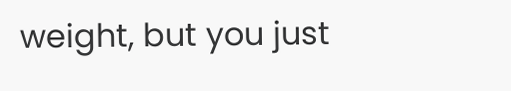weight, but you just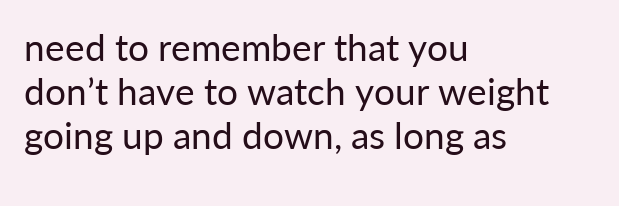need to remember that you don’t have to watch your weight going up and down, as long as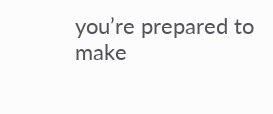you’re prepared to make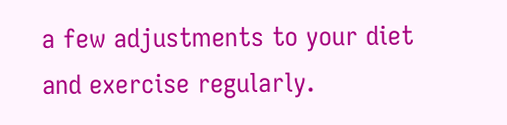a few adjustments to your diet and exercise regularly.